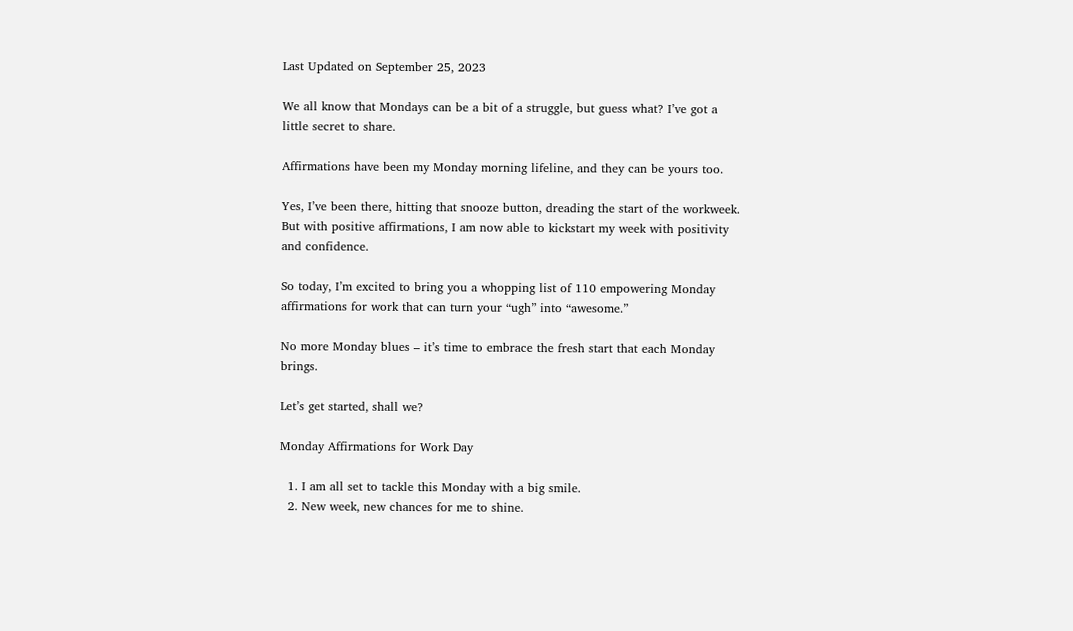Last Updated on September 25, 2023

We all know that Mondays can be a bit of a struggle, but guess what? I’ve got a little secret to share.

Affirmations have been my Monday morning lifeline, and they can be yours too.

Yes, I’ve been there, hitting that snooze button, dreading the start of the workweek. But with positive affirmations, I am now able to kickstart my week with positivity and confidence.

So today, I’m excited to bring you a whopping list of 110 empowering Monday affirmations for work that can turn your “ugh” into “awesome.”

No more Monday blues – it’s time to embrace the fresh start that each Monday brings.

Let’s get started, shall we?

Monday Affirmations for Work Day

  1. I am all set to tackle this Monday with a big smile.
  2. New week, new chances for me to shine.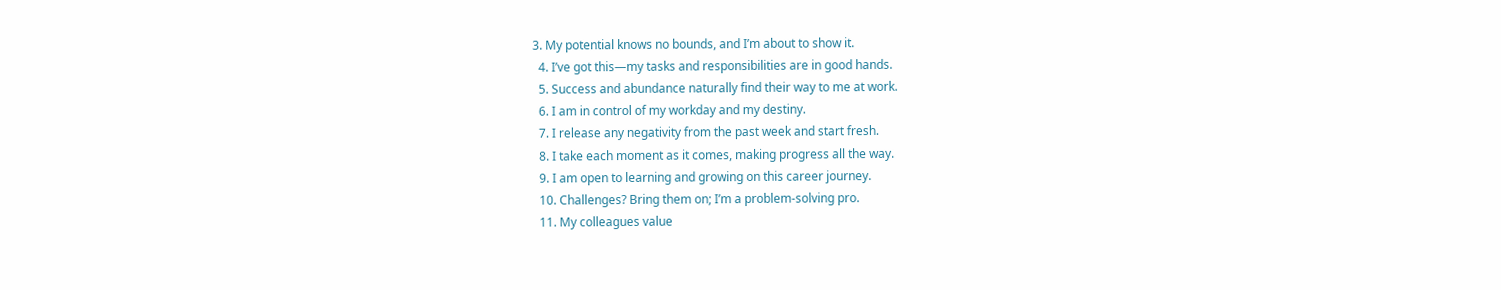3. My potential knows no bounds, and I’m about to show it.
  4. I’ve got this—my tasks and responsibilities are in good hands.
  5. Success and abundance naturally find their way to me at work.
  6. I am in control of my workday and my destiny.
  7. I release any negativity from the past week and start fresh.
  8. I take each moment as it comes, making progress all the way.
  9. I am open to learning and growing on this career journey.
  10. Challenges? Bring them on; I’m a problem-solving pro.
  11. My colleagues value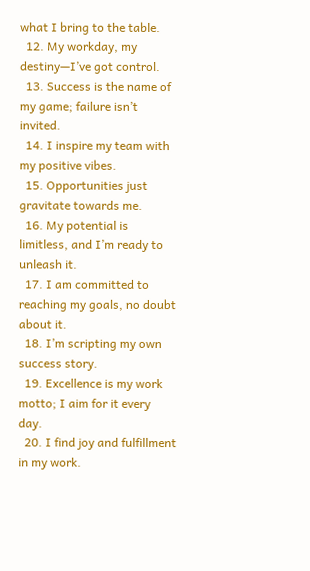what I bring to the table.
  12. My workday, my destiny—I’ve got control.
  13. Success is the name of my game; failure isn’t invited.
  14. I inspire my team with my positive vibes.
  15. Opportunities just gravitate towards me.
  16. My potential is limitless, and I’m ready to unleash it.
  17. I am committed to reaching my goals, no doubt about it.
  18. I’m scripting my own success story.
  19. Excellence is my work motto; I aim for it every day.
  20. I find joy and fulfillment in my work.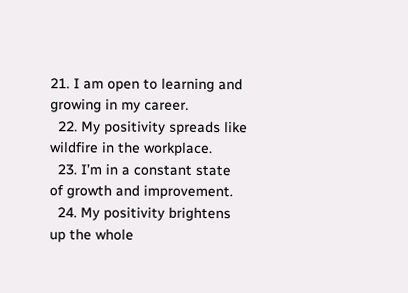21. I am open to learning and growing in my career.
  22. My positivity spreads like wildfire in the workplace.
  23. I’m in a constant state of growth and improvement.
  24. My positivity brightens up the whole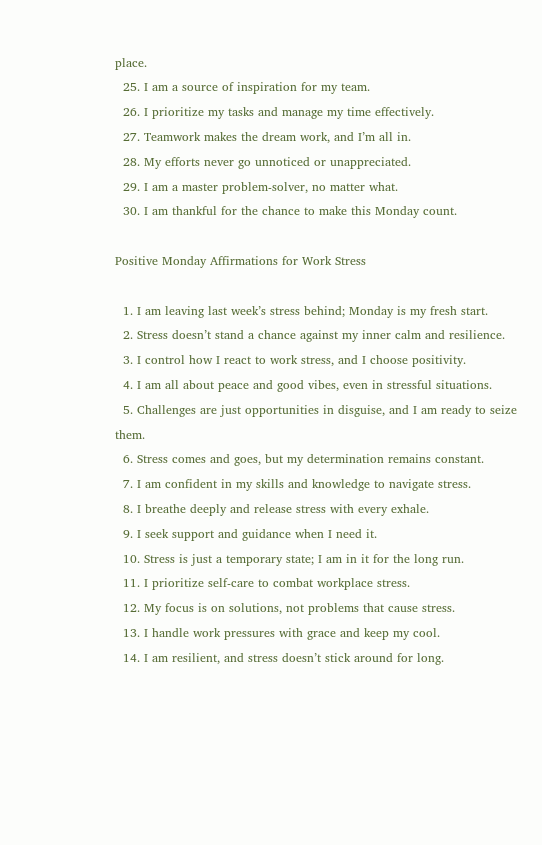place.
  25. I am a source of inspiration for my team.
  26. I prioritize my tasks and manage my time effectively.
  27. Teamwork makes the dream work, and I’m all in.
  28. My efforts never go unnoticed or unappreciated.
  29. I am a master problem-solver, no matter what.
  30. I am thankful for the chance to make this Monday count.

Positive Monday Affirmations for Work Stress

  1. I am leaving last week’s stress behind; Monday is my fresh start.
  2. Stress doesn’t stand a chance against my inner calm and resilience.
  3. I control how I react to work stress, and I choose positivity.
  4. I am all about peace and good vibes, even in stressful situations.
  5. Challenges are just opportunities in disguise, and I am ready to seize them.
  6. Stress comes and goes, but my determination remains constant.
  7. I am confident in my skills and knowledge to navigate stress.
  8. I breathe deeply and release stress with every exhale.
  9. I seek support and guidance when I need it.
  10. Stress is just a temporary state; I am in it for the long run.
  11. I prioritize self-care to combat workplace stress.
  12. My focus is on solutions, not problems that cause stress.
  13. I handle work pressures with grace and keep my cool.
  14. I am resilient, and stress doesn’t stick around for long.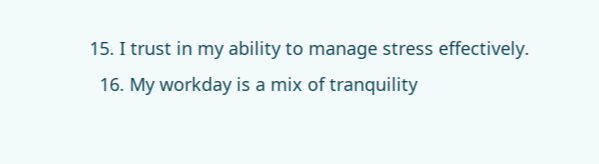15. I trust in my ability to manage stress effectively.
  16. My workday is a mix of tranquility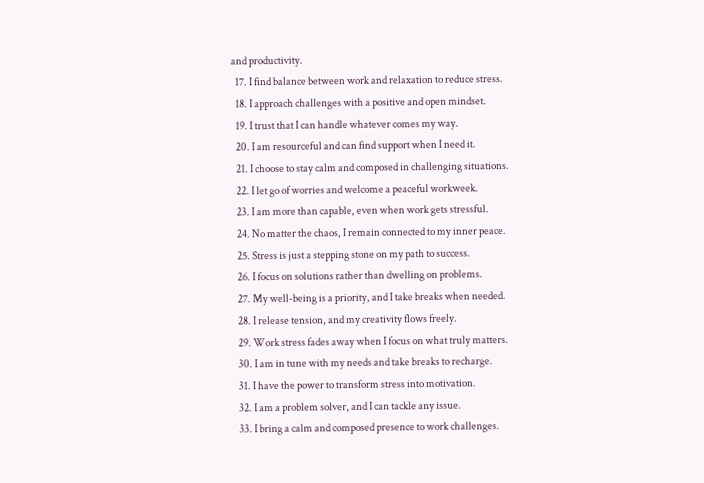and productivity.
  17. I find balance between work and relaxation to reduce stress.
  18. I approach challenges with a positive and open mindset.
  19. I trust that I can handle whatever comes my way.
  20. I am resourceful and can find support when I need it.
  21. I choose to stay calm and composed in challenging situations.
  22. I let go of worries and welcome a peaceful workweek.
  23. I am more than capable, even when work gets stressful.
  24. No matter the chaos, I remain connected to my inner peace.
  25. Stress is just a stepping stone on my path to success.
  26. I focus on solutions rather than dwelling on problems.
  27. My well-being is a priority, and I take breaks when needed.
  28. I release tension, and my creativity flows freely.
  29. Work stress fades away when I focus on what truly matters.
  30. I am in tune with my needs and take breaks to recharge.
  31. I have the power to transform stress into motivation.
  32. I am a problem solver, and I can tackle any issue.
  33. I bring a calm and composed presence to work challenges.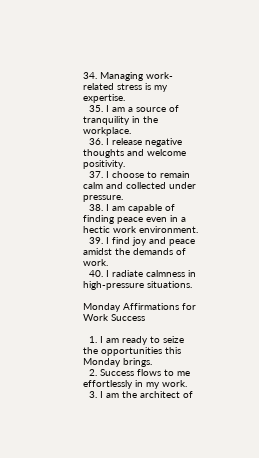34. Managing work-related stress is my expertise.
  35. I am a source of tranquility in the workplace.
  36. I release negative thoughts and welcome positivity.
  37. I choose to remain calm and collected under pressure.
  38. I am capable of finding peace even in a hectic work environment.
  39. I find joy and peace amidst the demands of work.
  40. I radiate calmness in high-pressure situations.

Monday Affirmations for Work Success

  1. I am ready to seize the opportunities this Monday brings.
  2. Success flows to me effortlessly in my work.
  3. I am the architect of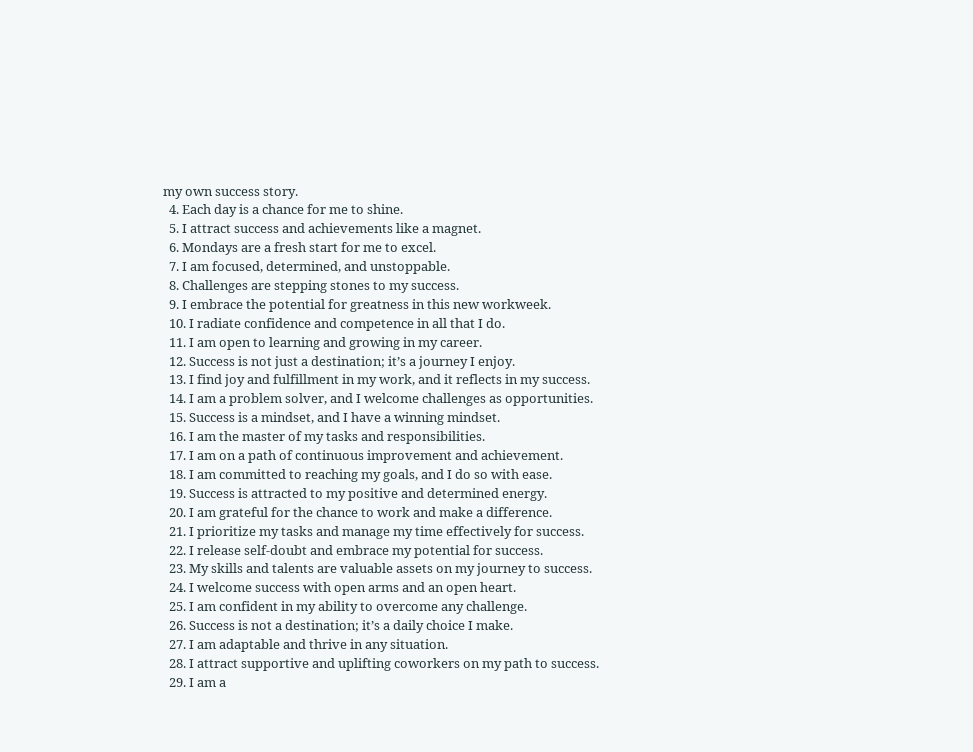my own success story.
  4. Each day is a chance for me to shine.
  5. I attract success and achievements like a magnet.
  6. Mondays are a fresh start for me to excel.
  7. I am focused, determined, and unstoppable.
  8. Challenges are stepping stones to my success.
  9. I embrace the potential for greatness in this new workweek.
  10. I radiate confidence and competence in all that I do.
  11. I am open to learning and growing in my career.
  12. Success is not just a destination; it’s a journey I enjoy.
  13. I find joy and fulfillment in my work, and it reflects in my success.
  14. I am a problem solver, and I welcome challenges as opportunities.
  15. Success is a mindset, and I have a winning mindset.
  16. I am the master of my tasks and responsibilities.
  17. I am on a path of continuous improvement and achievement.
  18. I am committed to reaching my goals, and I do so with ease.
  19. Success is attracted to my positive and determined energy.
  20. I am grateful for the chance to work and make a difference.
  21. I prioritize my tasks and manage my time effectively for success.
  22. I release self-doubt and embrace my potential for success.
  23. My skills and talents are valuable assets on my journey to success.
  24. I welcome success with open arms and an open heart.
  25. I am confident in my ability to overcome any challenge.
  26. Success is not a destination; it’s a daily choice I make.
  27. I am adaptable and thrive in any situation.
  28. I attract supportive and uplifting coworkers on my path to success.
  29. I am a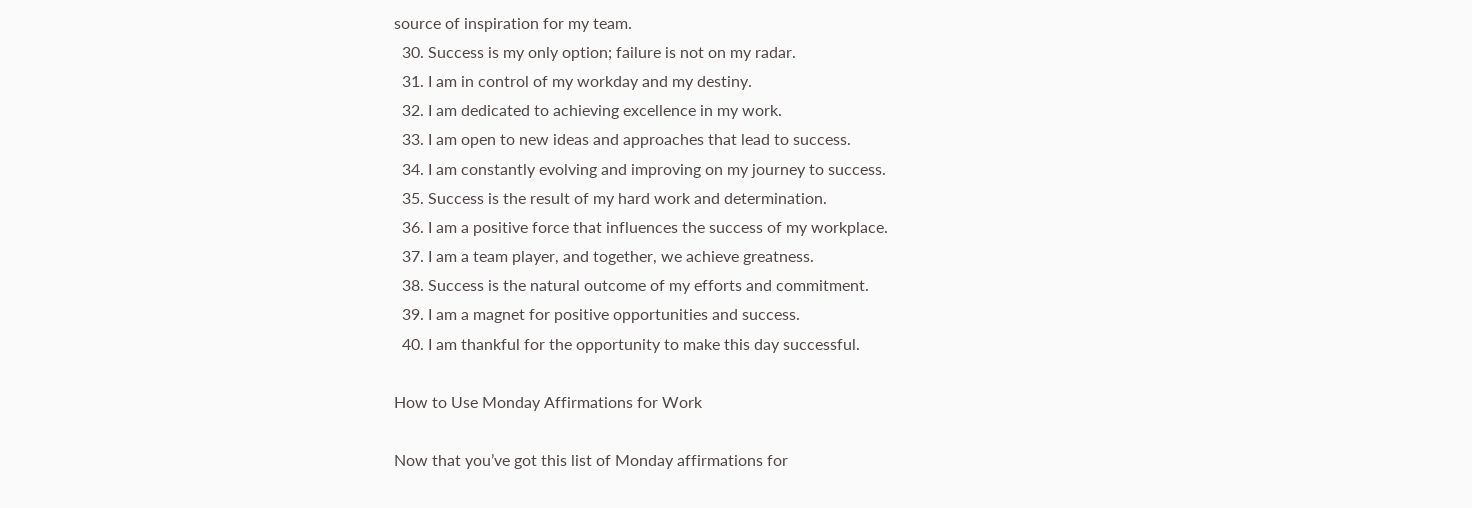source of inspiration for my team.
  30. Success is my only option; failure is not on my radar.
  31. I am in control of my workday and my destiny.
  32. I am dedicated to achieving excellence in my work.
  33. I am open to new ideas and approaches that lead to success.
  34. I am constantly evolving and improving on my journey to success.
  35. Success is the result of my hard work and determination.
  36. I am a positive force that influences the success of my workplace.
  37. I am a team player, and together, we achieve greatness.
  38. Success is the natural outcome of my efforts and commitment.
  39. I am a magnet for positive opportunities and success.
  40. I am thankful for the opportunity to make this day successful.

How to Use Monday Affirmations for Work

Now that you’ve got this list of Monday affirmations for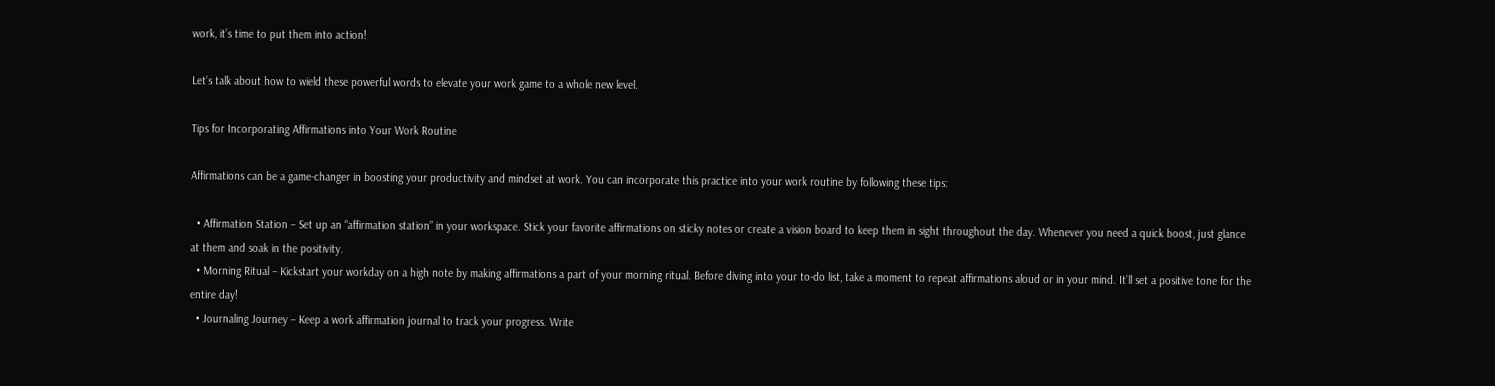work, it’s time to put them into action!

Let’s talk about how to wield these powerful words to elevate your work game to a whole new level.

Tips for Incorporating Affirmations into Your Work Routine

Affirmations can be a game-changer in boosting your productivity and mindset at work. You can incorporate this practice into your work routine by following these tips:

  • Affirmation Station – Set up an “affirmation station” in your workspace. Stick your favorite affirmations on sticky notes or create a vision board to keep them in sight throughout the day. Whenever you need a quick boost, just glance at them and soak in the positivity.
  • Morning Ritual – Kickstart your workday on a high note by making affirmations a part of your morning ritual. Before diving into your to-do list, take a moment to repeat affirmations aloud or in your mind. It’ll set a positive tone for the entire day!
  • Journaling Journey – Keep a work affirmation journal to track your progress. Write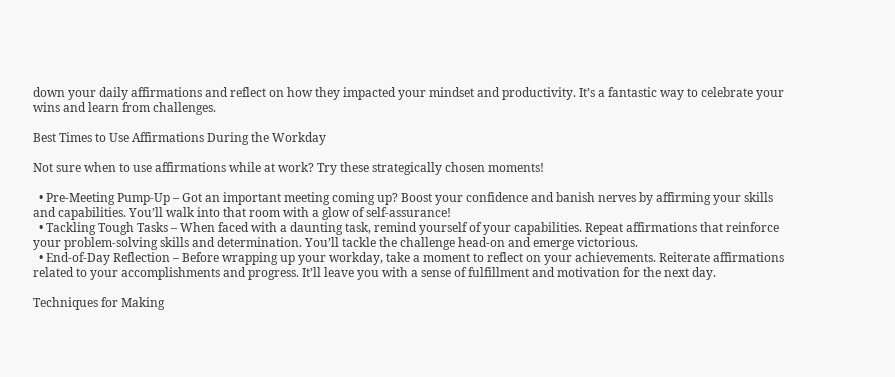down your daily affirmations and reflect on how they impacted your mindset and productivity. It’s a fantastic way to celebrate your wins and learn from challenges.

Best Times to Use Affirmations During the Workday

Not sure when to use affirmations while at work? Try these strategically chosen moments!

  • Pre-Meeting Pump-Up – Got an important meeting coming up? Boost your confidence and banish nerves by affirming your skills and capabilities. You’ll walk into that room with a glow of self-assurance!
  • Tackling Tough Tasks – When faced with a daunting task, remind yourself of your capabilities. Repeat affirmations that reinforce your problem-solving skills and determination. You’ll tackle the challenge head-on and emerge victorious.
  • End-of-Day Reflection – Before wrapping up your workday, take a moment to reflect on your achievements. Reiterate affirmations related to your accomplishments and progress. It’ll leave you with a sense of fulfillment and motivation for the next day.

Techniques for Making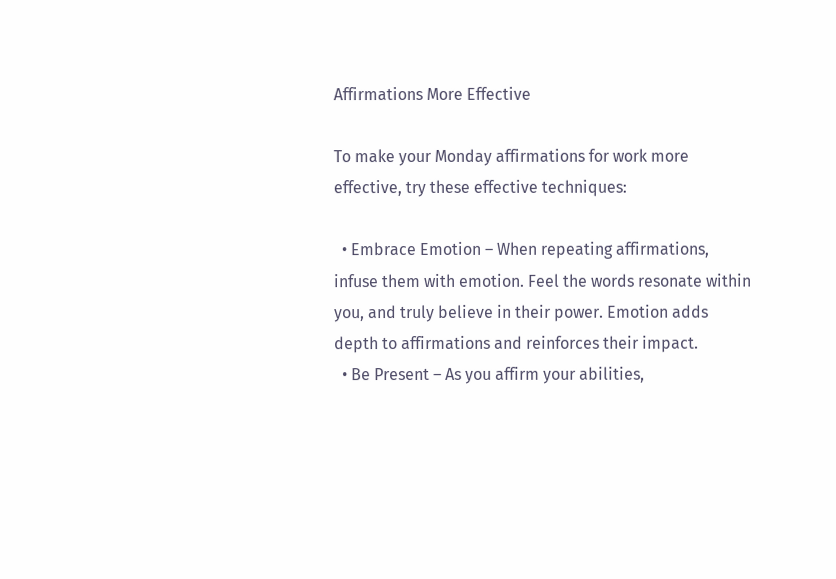Affirmations More Effective

To make your Monday affirmations for work more effective, try these effective techniques:

  • Embrace Emotion – When repeating affirmations, infuse them with emotion. Feel the words resonate within you, and truly believe in their power. Emotion adds depth to affirmations and reinforces their impact.
  • Be Present – As you affirm your abilities,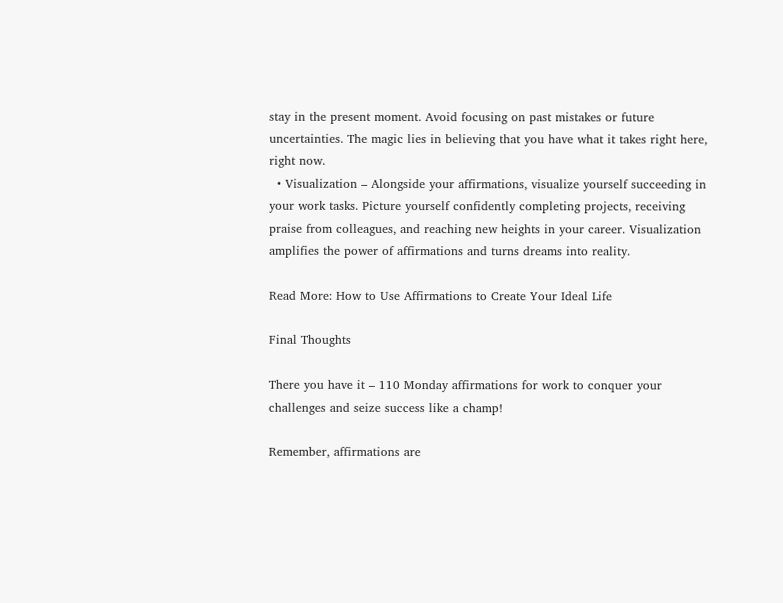stay in the present moment. Avoid focusing on past mistakes or future uncertainties. The magic lies in believing that you have what it takes right here, right now.
  • Visualization – Alongside your affirmations, visualize yourself succeeding in your work tasks. Picture yourself confidently completing projects, receiving praise from colleagues, and reaching new heights in your career. Visualization amplifies the power of affirmations and turns dreams into reality.

Read More: How to Use Affirmations to Create Your Ideal Life

Final Thoughts

There you have it – 110 Monday affirmations for work to conquer your challenges and seize success like a champ!

Remember, affirmations are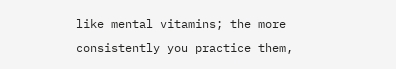like mental vitamins; the more consistently you practice them,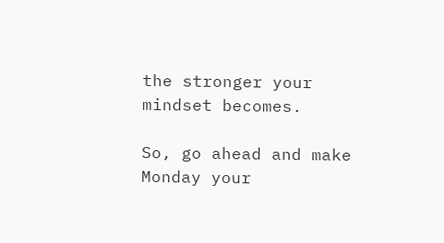the stronger your mindset becomes.

So, go ahead and make Monday your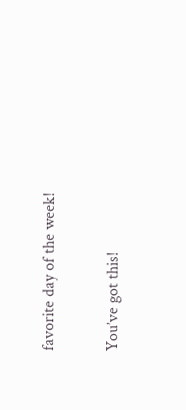favorite day of the week!

You’ve got this!